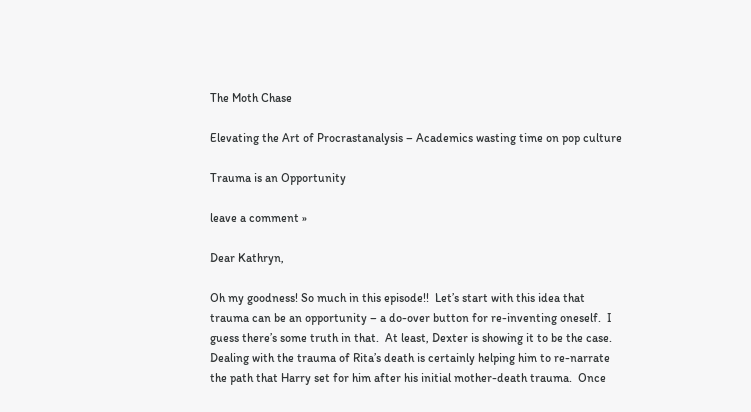The Moth Chase

Elevating the Art of Procrastanalysis – Academics wasting time on pop culture

Trauma is an Opportunity

leave a comment »

Dear Kathryn,

Oh my goodness! So much in this episode!!  Let’s start with this idea that trauma can be an opportunity – a do-over button for re-inventing oneself.  I guess there’s some truth in that.  At least, Dexter is showing it to be the case.  Dealing with the trauma of Rita’s death is certainly helping him to re-narrate the path that Harry set for him after his initial mother-death trauma.  Once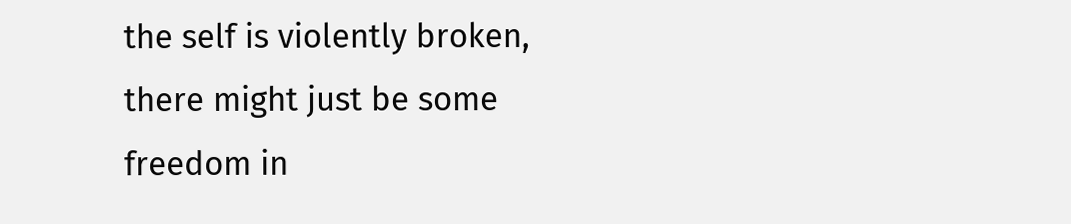the self is violently broken, there might just be some freedom in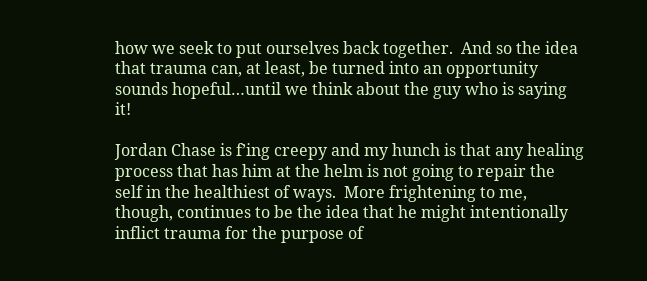how we seek to put ourselves back together.  And so the idea that trauma can, at least, be turned into an opportunity sounds hopeful…until we think about the guy who is saying it!

Jordan Chase is f’ing creepy and my hunch is that any healing process that has him at the helm is not going to repair the self in the healthiest of ways.  More frightening to me, though, continues to be the idea that he might intentionally inflict trauma for the purpose of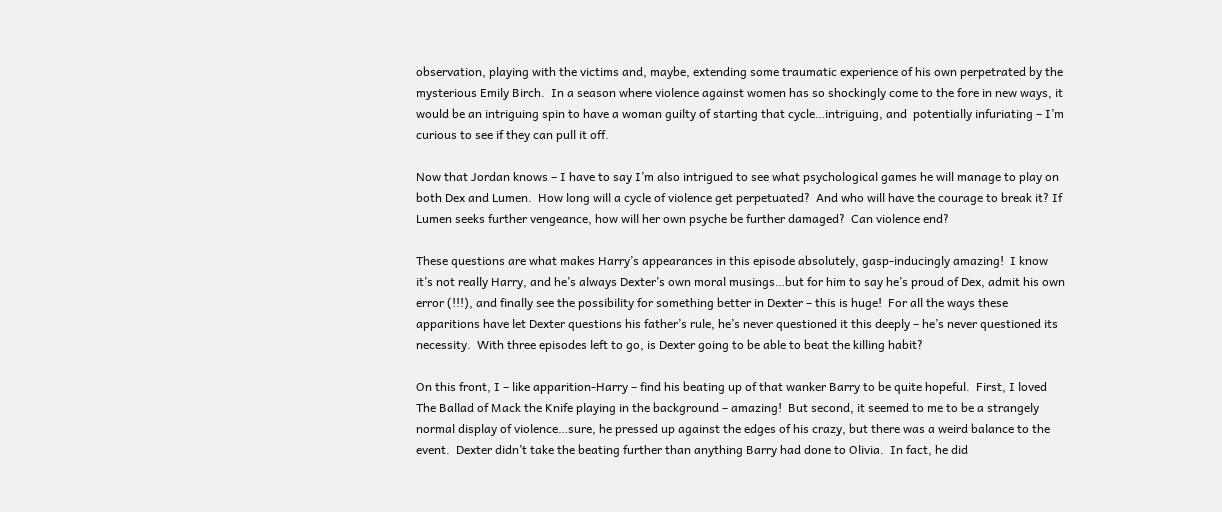observation, playing with the victims and, maybe, extending some traumatic experience of his own perpetrated by the mysterious Emily Birch.  In a season where violence against women has so shockingly come to the fore in new ways, it would be an intriguing spin to have a woman guilty of starting that cycle…intriguing, and  potentially infuriating – I’m curious to see if they can pull it off.

Now that Jordan knows – I have to say I’m also intrigued to see what psychological games he will manage to play on both Dex and Lumen.  How long will a cycle of violence get perpetuated?  And who will have the courage to break it? If Lumen seeks further vengeance, how will her own psyche be further damaged?  Can violence end?

These questions are what makes Harry’s appearances in this episode absolutely, gasp-inducingly amazing!  I know it’s not really Harry, and he’s always Dexter’s own moral musings…but for him to say he’s proud of Dex, admit his own error (!!!), and finally see the possibility for something better in Dexter – this is huge!  For all the ways these apparitions have let Dexter questions his father’s rule, he’s never questioned it this deeply – he’s never questioned its necessity.  With three episodes left to go, is Dexter going to be able to beat the killing habit?

On this front, I – like apparition-Harry – find his beating up of that wanker Barry to be quite hopeful.  First, I loved The Ballad of Mack the Knife playing in the background – amazing!  But second, it seemed to me to be a strangely normal display of violence…sure, he pressed up against the edges of his crazy, but there was a weird balance to the event.  Dexter didn’t take the beating further than anything Barry had done to Olivia.  In fact, he did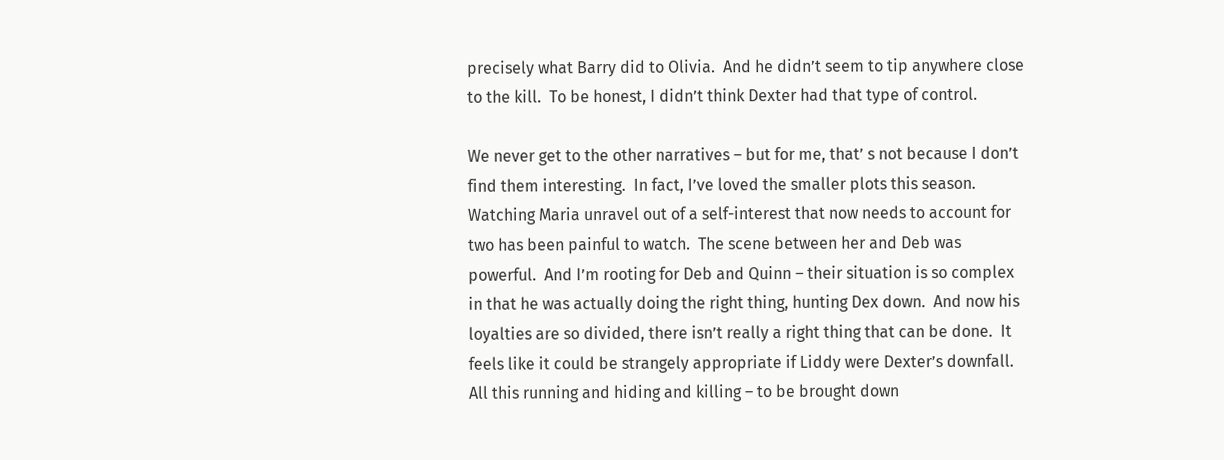precisely what Barry did to Olivia.  And he didn’t seem to tip anywhere close to the kill.  To be honest, I didn’t think Dexter had that type of control.

We never get to the other narratives – but for me, that’ s not because I don’t find them interesting.  In fact, I’ve loved the smaller plots this season.  Watching Maria unravel out of a self-interest that now needs to account for two has been painful to watch.  The scene between her and Deb was powerful.  And I’m rooting for Deb and Quinn – their situation is so complex in that he was actually doing the right thing, hunting Dex down.  And now his loyalties are so divided, there isn’t really a right thing that can be done.  It feels like it could be strangely appropriate if Liddy were Dexter’s downfall.  All this running and hiding and killing – to be brought down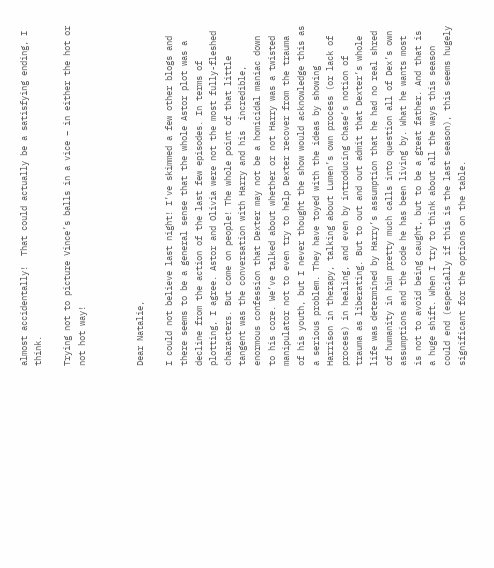almost accidentally!  That could actually be a satisfying ending, I think.

Trying not to picture Vince’s balls in a vice – in either the hot or not hot way!



Dear Natalie,

I could not believe last night! I’ve skimmed a few other blogs and there seems to be a general sense that the whole Astor plot was a decline from the action of the last few episodes. In terms of plotting, I agree. Astor and Olivia were not the most fully-fleshed characters. But come on people! The whole point of that little tangent was the conversation with Harry and his  incredible, enormous confession that Dexter may not be a homicidal maniac down to his core. We’ve talked about whether or not Harry was a twisted manipulator not to even try to help Dexter recover from the trauma of his youth, but I never thought the show would acknowledge this as a serious problem. They have toyed with the ideas by showing Harrison in therapy, talking about Lumen’s own process (or lack of process) in healing, and even by introducing Chase’s notion of trauma as liberating. But to out and out admit that Dexter’s whole life was determined by Harry’s assumption that he had no real shred of humanity in him pretty much calls into question all of Dex’s own assumptions and the code he has been living by. What he wants most is not to avoid being caught, but to be a great father. And that is a huge shift. When I try to think about all the ways this season could end (especially if this is the last season), this seems hugely significant for the options on the table.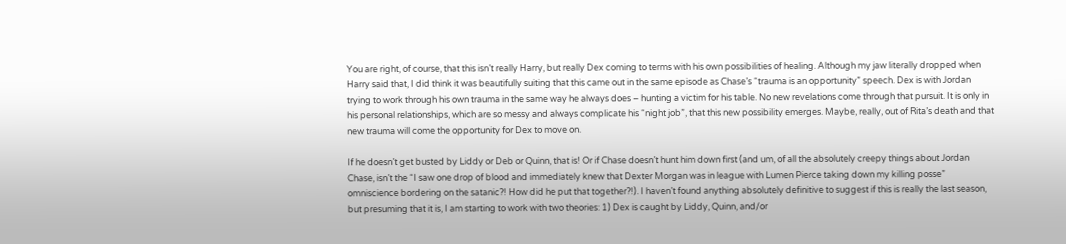You are right, of course, that this isn’t really Harry, but really Dex coming to terms with his own possibilities of healing. Although my jaw literally dropped when Harry said that, I did think it was beautifully suiting that this came out in the same episode as Chase’s “trauma is an opportunity” speech. Dex is with Jordan trying to work through his own trauma in the same way he always does – hunting a victim for his table. No new revelations come through that pursuit. It is only in his personal relationships, which are so messy and always complicate his “night job”, that this new possibility emerges. Maybe, really, out of Rita’s death and that new trauma will come the opportunity for Dex to move on.

If he doesn’t get busted by Liddy or Deb or Quinn, that is! Or if Chase doesn’t hunt him down first (and um, of all the absolutely creepy things about Jordan Chase, isn’t the “I saw one drop of blood and immediately knew that Dexter Morgan was in league with Lumen Pierce taking down my killing posse” omniscience bordering on the satanic?! How did he put that together?!). I haven’t found anything absolutely definitive to suggest if this is really the last season, but presuming that it is, I am starting to work with two theories: 1) Dex is caught by Liddy, Quinn, and/or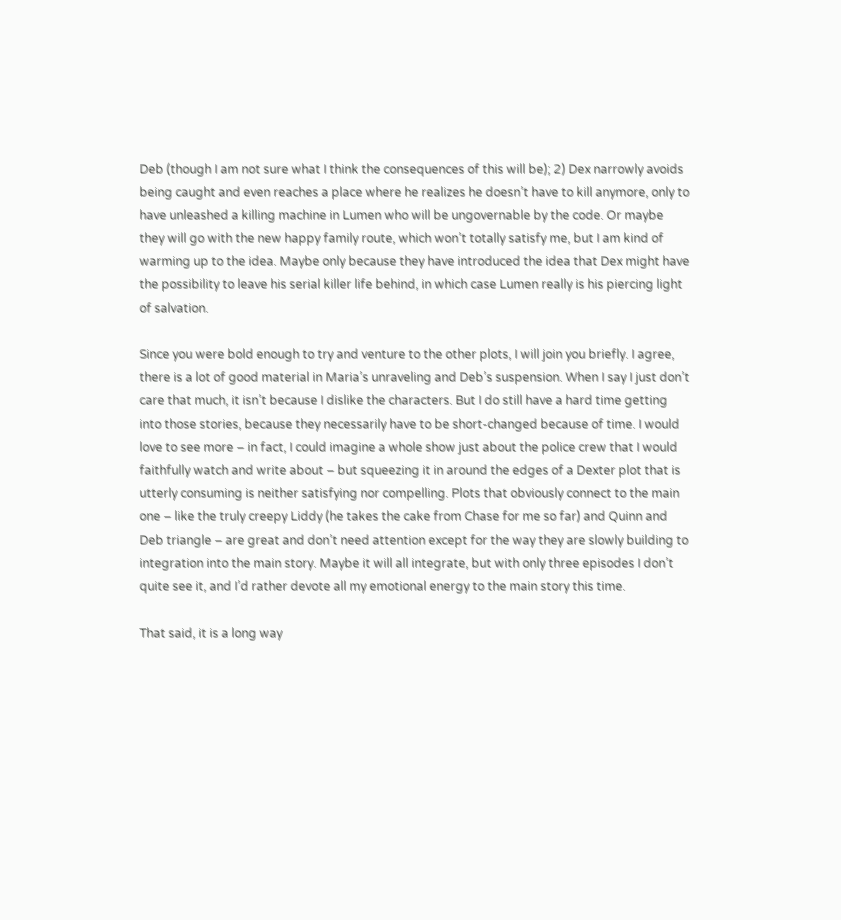Deb (though I am not sure what I think the consequences of this will be); 2) Dex narrowly avoids being caught and even reaches a place where he realizes he doesn’t have to kill anymore, only to have unleashed a killing machine in Lumen who will be ungovernable by the code. Or maybe they will go with the new happy family route, which won’t totally satisfy me, but I am kind of warming up to the idea. Maybe only because they have introduced the idea that Dex might have the possibility to leave his serial killer life behind, in which case Lumen really is his piercing light of salvation.

Since you were bold enough to try and venture to the other plots, I will join you briefly. I agree, there is a lot of good material in Maria’s unraveling and Deb’s suspension. When I say I just don’t care that much, it isn’t because I dislike the characters. But I do still have a hard time getting into those stories, because they necessarily have to be short-changed because of time. I would love to see more – in fact, I could imagine a whole show just about the police crew that I would faithfully watch and write about – but squeezing it in around the edges of a Dexter plot that is utterly consuming is neither satisfying nor compelling. Plots that obviously connect to the main one – like the truly creepy Liddy (he takes the cake from Chase for me so far) and Quinn and Deb triangle – are great and don’t need attention except for the way they are slowly building to integration into the main story. Maybe it will all integrate, but with only three episodes I don’t quite see it, and I’d rather devote all my emotional energy to the main story this time.

That said, it is a long way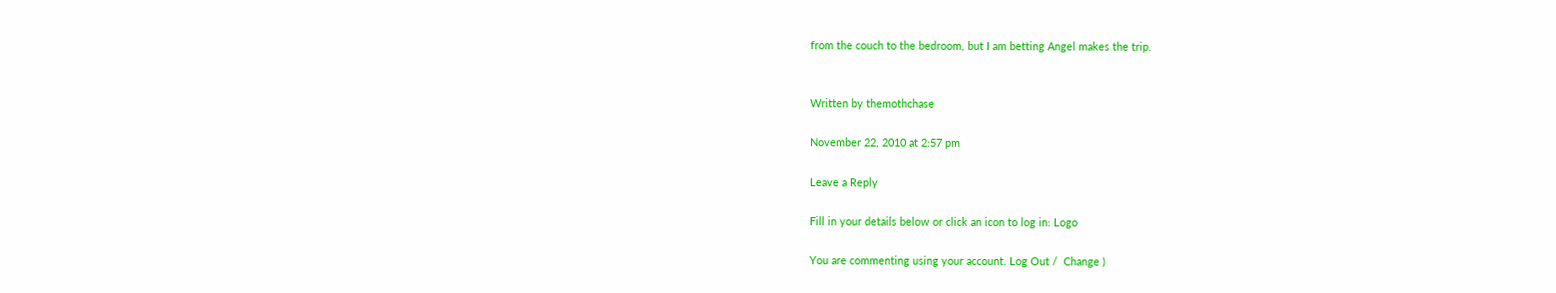from the couch to the bedroom, but I am betting Angel makes the trip.


Written by themothchase

November 22, 2010 at 2:57 pm

Leave a Reply

Fill in your details below or click an icon to log in: Logo

You are commenting using your account. Log Out /  Change )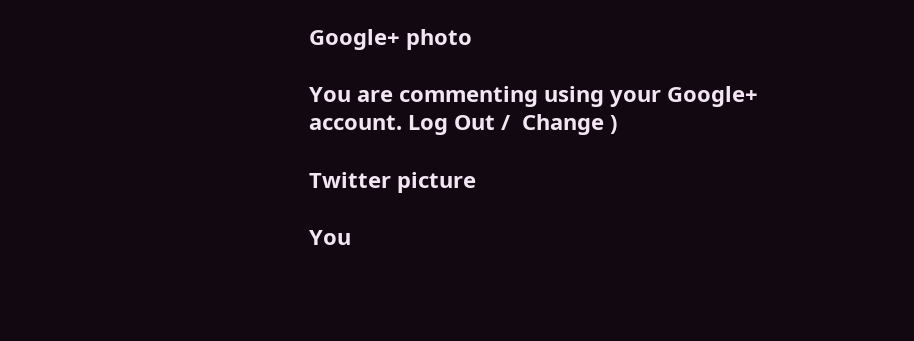Google+ photo

You are commenting using your Google+ account. Log Out /  Change )

Twitter picture

You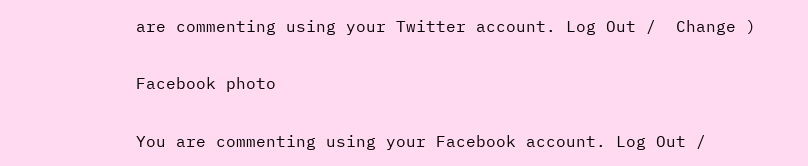are commenting using your Twitter account. Log Out /  Change )

Facebook photo

You are commenting using your Facebook account. Log Out /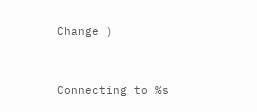Change )


Connecting to %s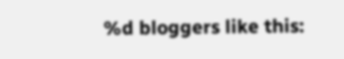%d bloggers like this: